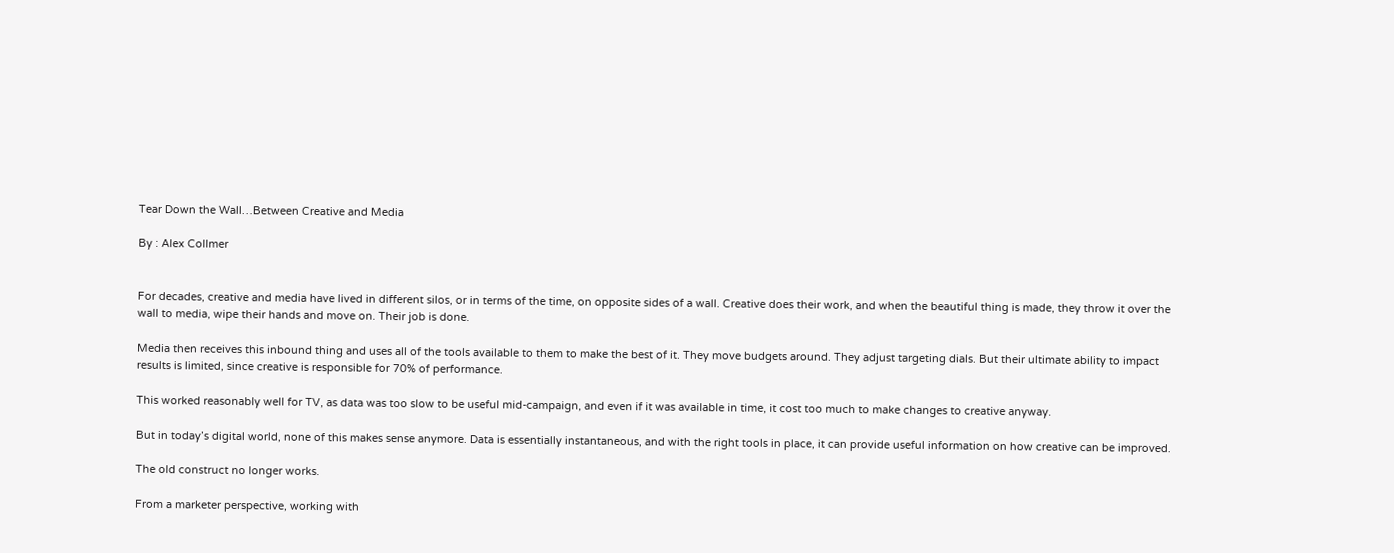Tear Down the Wall…Between Creative and Media

By : Alex Collmer


For decades, creative and media have lived in different silos, or in terms of the time, on opposite sides of a wall. Creative does their work, and when the beautiful thing is made, they throw it over the wall to media, wipe their hands and move on. Their job is done.

Media then receives this inbound thing and uses all of the tools available to them to make the best of it. They move budgets around. They adjust targeting dials. But their ultimate ability to impact results is limited, since creative is responsible for 70% of performance.

This worked reasonably well for TV, as data was too slow to be useful mid-campaign, and even if it was available in time, it cost too much to make changes to creative anyway.

But in today’s digital world, none of this makes sense anymore. Data is essentially instantaneous, and with the right tools in place, it can provide useful information on how creative can be improved.

The old construct no longer works.

From a marketer perspective, working with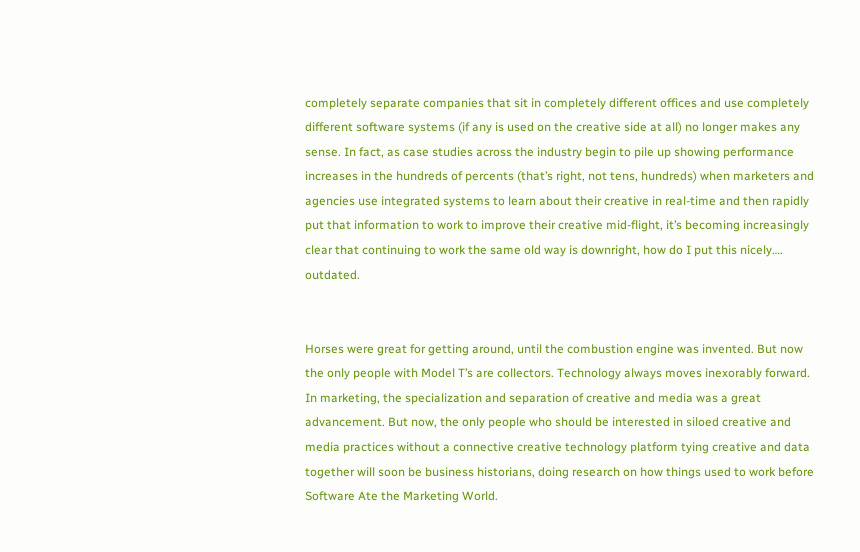completely separate companies that sit in completely different offices and use completely different software systems (if any is used on the creative side at all) no longer makes any sense. In fact, as case studies across the industry begin to pile up showing performance increases in the hundreds of percents (that’s right, not tens, hundreds) when marketers and agencies use integrated systems to learn about their creative in real-time and then rapidly put that information to work to improve their creative mid-flight, it’s becoming increasingly clear that continuing to work the same old way is downright, how do I put this nicely…. outdated.


Horses were great for getting around, until the combustion engine was invented. But now the only people with Model T’s are collectors. Technology always moves inexorably forward. In marketing, the specialization and separation of creative and media was a great advancement. But now, the only people who should be interested in siloed creative and media practices without a connective creative technology platform tying creative and data together will soon be business historians, doing research on how things used to work before Software Ate the Marketing World.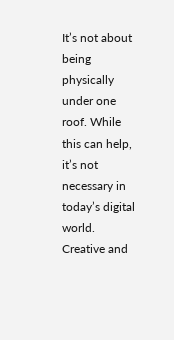It’s not about being physically under one roof. While this can help, it’s not necessary in today’s digital world. Creative and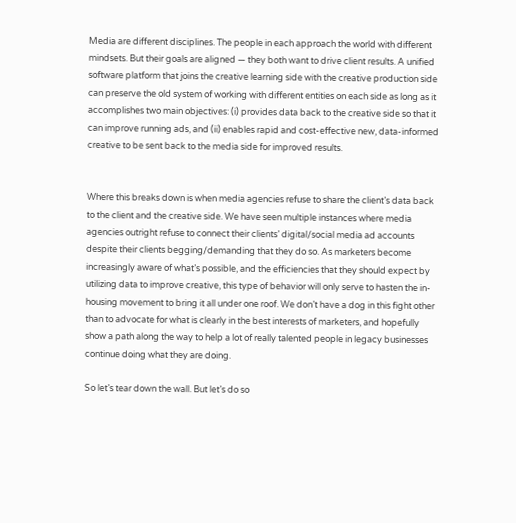Media are different disciplines. The people in each approach the world with different mindsets. But their goals are aligned — they both want to drive client results. A unified software platform that joins the creative learning side with the creative production side can preserve the old system of working with different entities on each side as long as it accomplishes two main objectives: (i) provides data back to the creative side so that it can improve running ads, and (ii) enables rapid and cost-effective new, data-informed creative to be sent back to the media side for improved results.


Where this breaks down is when media agencies refuse to share the client’s data back to the client and the creative side. We have seen multiple instances where media agencies outright refuse to connect their clients’ digital/social media ad accounts despite their clients begging/demanding that they do so. As marketers become increasingly aware of what’s possible, and the efficiencies that they should expect by utilizing data to improve creative, this type of behavior will only serve to hasten the in-housing movement to bring it all under one roof. We don’t have a dog in this fight other than to advocate for what is clearly in the best interests of marketers, and hopefully show a path along the way to help a lot of really talented people in legacy businesses continue doing what they are doing.

So let’s tear down the wall. But let’s do so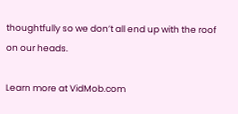thoughtfully so we don’t all end up with the roof on our heads.

Learn more at VidMob.com